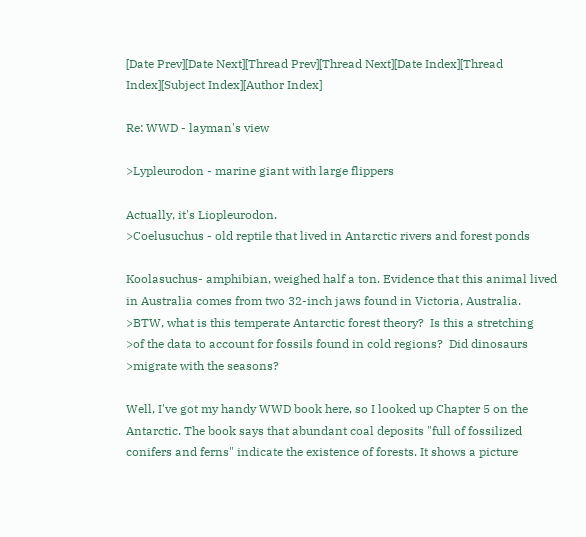[Date Prev][Date Next][Thread Prev][Thread Next][Date Index][Thread Index][Subject Index][Author Index]

Re: WWD - layman's view

>Lypleurodon - marine giant with large flippers

Actually, it's Liopleurodon.
>Coelusuchus - old reptile that lived in Antarctic rivers and forest ponds

Koolasuchus- amphibian, weighed half a ton. Evidence that this animal lived
in Australia comes from two 32-inch jaws found in Victoria, Australia.
>BTW, what is this temperate Antarctic forest theory?  Is this a stretching
>of the data to account for fossils found in cold regions?  Did dinosaurs
>migrate with the seasons?

Well, I've got my handy WWD book here, so I looked up Chapter 5 on the
Antarctic. The book says that abundant coal deposits "full of fossilized
conifers and ferns" indicate the existence of forests. It shows a picture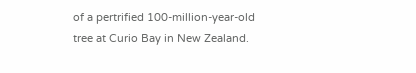of a pertrified 100-million-year-old tree at Curio Bay in New Zealand.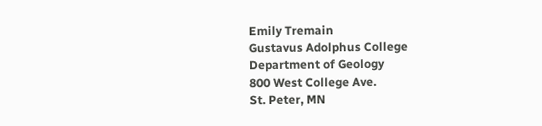Emily Tremain
Gustavus Adolphus College
Department of Geology
800 West College Ave.
St. Peter, MN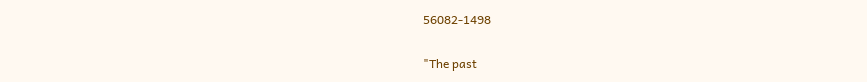56082-1498

"The past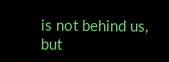is not behind us, but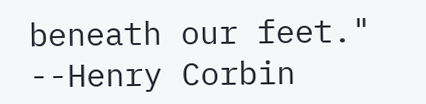beneath our feet."  --Henry Corbin